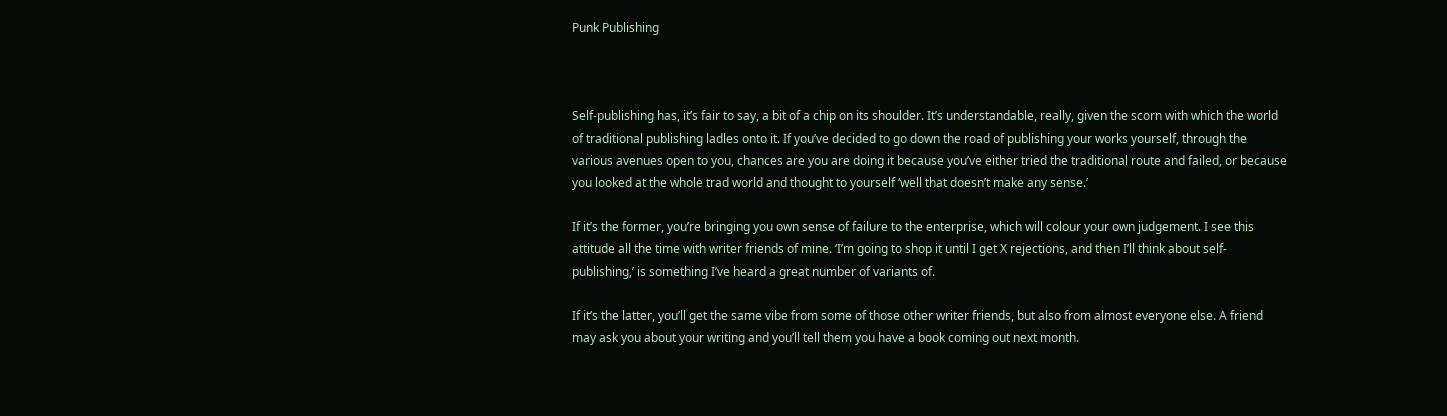Punk Publishing



Self-publishing has, it’s fair to say, a bit of a chip on its shoulder. It’s understandable, really, given the scorn with which the world of traditional publishing ladles onto it. If you’ve decided to go down the road of publishing your works yourself, through the various avenues open to you, chances are you are doing it because you’ve either tried the traditional route and failed, or because you looked at the whole trad world and thought to yourself ‘well that doesn’t make any sense.’

If it’s the former, you’re bringing you own sense of failure to the enterprise, which will colour your own judgement. I see this attitude all the time with writer friends of mine. ‘I’m going to shop it until I get X rejections, and then I’ll think about self-publishing,’ is something I’ve heard a great number of variants of.

If it’s the latter, you’ll get the same vibe from some of those other writer friends, but also from almost everyone else. A friend may ask you about your writing and you’ll tell them you have a book coming out next month.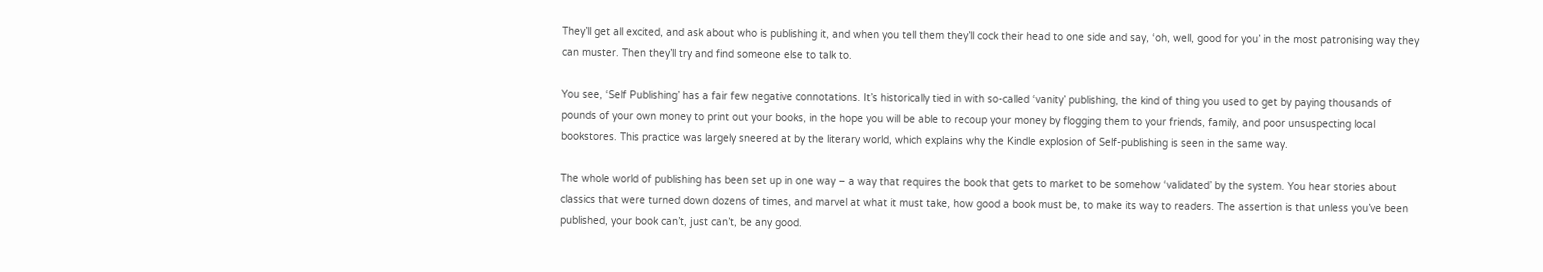They’ll get all excited, and ask about who is publishing it, and when you tell them they’ll cock their head to one side and say, ‘oh, well, good for you’ in the most patronising way they can muster. Then they’ll try and find someone else to talk to.

You see, ‘Self Publishing’ has a fair few negative connotations. It’s historically tied in with so-called ‘vanity’ publishing, the kind of thing you used to get by paying thousands of pounds of your own money to print out your books, in the hope you will be able to recoup your money by flogging them to your friends, family, and poor unsuspecting local bookstores. This practice was largely sneered at by the literary world, which explains why the Kindle explosion of Self-publishing is seen in the same way.

The whole world of publishing has been set up in one way – a way that requires the book that gets to market to be somehow ‘validated’ by the system. You hear stories about classics that were turned down dozens of times, and marvel at what it must take, how good a book must be, to make its way to readers. The assertion is that unless you’ve been published, your book can’t, just can’t, be any good.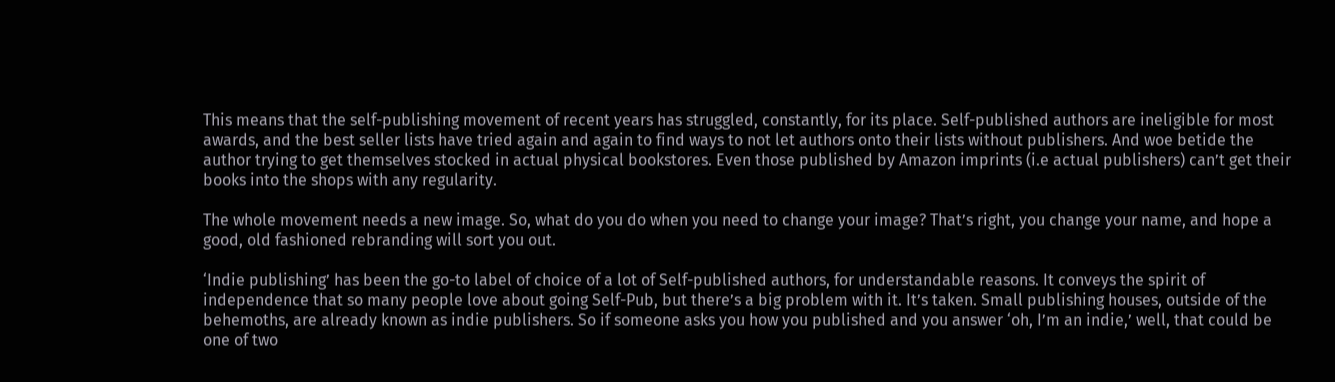This means that the self-publishing movement of recent years has struggled, constantly, for its place. Self-published authors are ineligible for most awards, and the best seller lists have tried again and again to find ways to not let authors onto their lists without publishers. And woe betide the author trying to get themselves stocked in actual physical bookstores. Even those published by Amazon imprints (i.e actual publishers) can’t get their books into the shops with any regularity.

The whole movement needs a new image. So, what do you do when you need to change your image? That’s right, you change your name, and hope a good, old fashioned rebranding will sort you out.

‘Indie publishing’ has been the go-to label of choice of a lot of Self-published authors, for understandable reasons. It conveys the spirit of independence that so many people love about going Self-Pub, but there’s a big problem with it. It’s taken. Small publishing houses, outside of the behemoths, are already known as indie publishers. So if someone asks you how you published and you answer ‘oh, I’m an indie,’ well, that could be one of two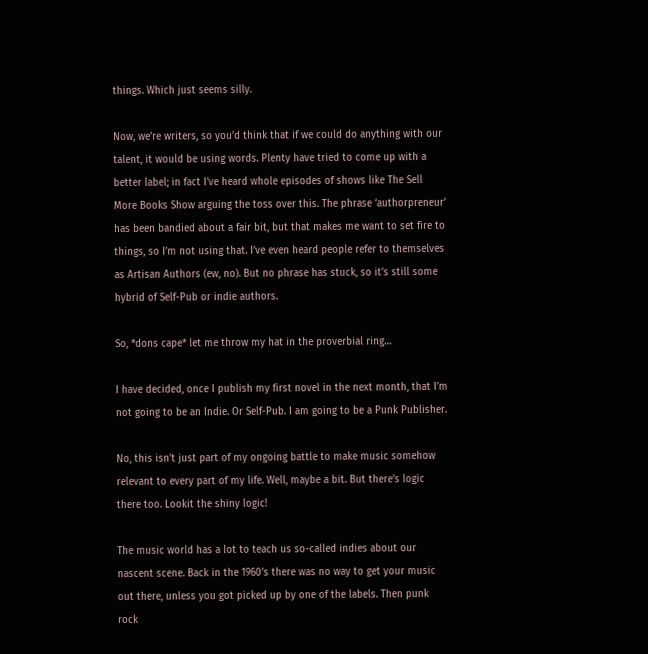things. Which just seems silly.

Now, we’re writers, so you’d think that if we could do anything with our talent, it would be using words. Plenty have tried to come up with a better label; in fact I’ve heard whole episodes of shows like The Sell More Books Show arguing the toss over this. The phrase ‘authorpreneur’ has been bandied about a fair bit, but that makes me want to set fire to things, so I’m not using that. I’ve even heard people refer to themselves as Artisan Authors (ew, no). But no phrase has stuck, so it’s still some hybrid of Self-Pub or indie authors.

So, *dons cape* let me throw my hat in the proverbial ring…

I have decided, once I publish my first novel in the next month, that I’m not going to be an Indie. Or Self-Pub. I am going to be a Punk Publisher.

No, this isn’t just part of my ongoing battle to make music somehow relevant to every part of my life. Well, maybe a bit. But there’s logic there too. Lookit the shiny logic!

The music world has a lot to teach us so-called indies about our nascent scene. Back in the 1960’s there was no way to get your music out there, unless you got picked up by one of the labels. Then punk rock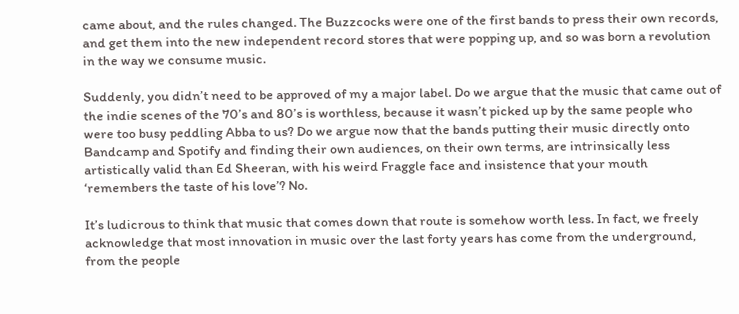came about, and the rules changed. The Buzzcocks were one of the first bands to press their own records, and get them into the new independent record stores that were popping up, and so was born a revolution in the way we consume music.

Suddenly, you didn’t need to be approved of my a major label. Do we argue that the music that came out of the indie scenes of the 70’s and 80’s is worthless, because it wasn’t picked up by the same people who were too busy peddling Abba to us? Do we argue now that the bands putting their music directly onto Bandcamp and Spotify and finding their own audiences, on their own terms, are intrinsically less artistically valid than Ed Sheeran, with his weird Fraggle face and insistence that your mouth ‘remembers the taste of his love’? No.

It’s ludicrous to think that music that comes down that route is somehow worth less. In fact, we freely acknowledge that most innovation in music over the last forty years has come from the underground, from the people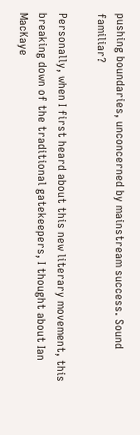pushing boundaries, unconcerned by mainstream success. Sound familiar?

Personally, when I first heard about this new literary movement, this breaking down of the traditional gatekeepers, I thought about Ian MacKaye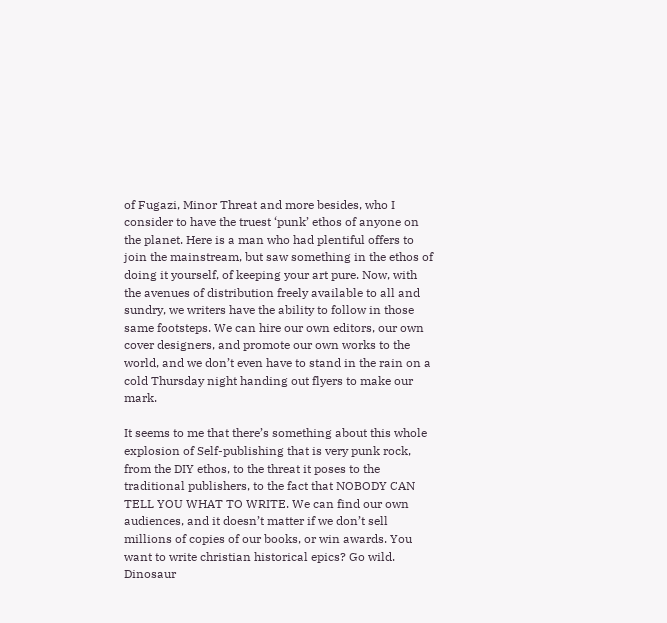of Fugazi, Minor Threat and more besides, who I consider to have the truest ‘punk’ ethos of anyone on the planet. Here is a man who had plentiful offers to join the mainstream, but saw something in the ethos of doing it yourself, of keeping your art pure. Now, with the avenues of distribution freely available to all and sundry, we writers have the ability to follow in those same footsteps. We can hire our own editors, our own cover designers, and promote our own works to the world, and we don’t even have to stand in the rain on a cold Thursday night handing out flyers to make our mark.

It seems to me that there’s something about this whole explosion of Self-publishing that is very punk rock, from the DIY ethos, to the threat it poses to the traditional publishers, to the fact that NOBODY CAN TELL YOU WHAT TO WRITE. We can find our own audiences, and it doesn’t matter if we don’t sell millions of copies of our books, or win awards. You want to write christian historical epics? Go wild. Dinosaur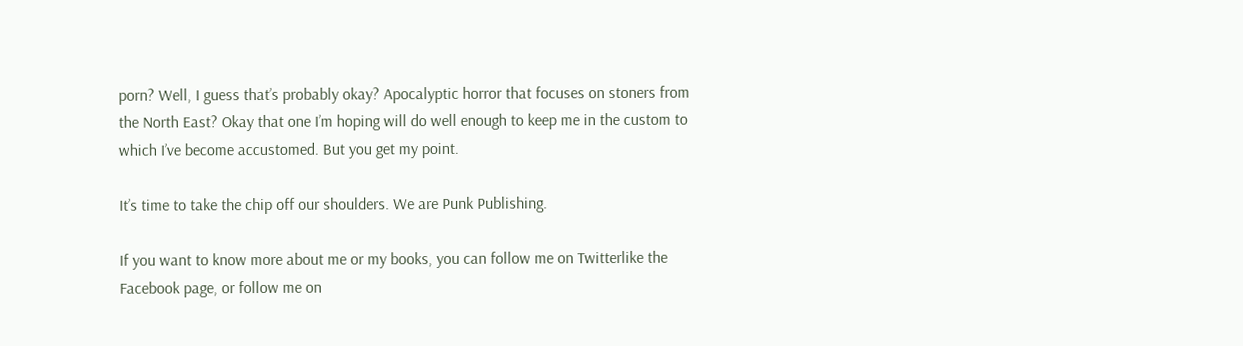porn? Well, I guess that’s probably okay? Apocalyptic horror that focuses on stoners from the North East? Okay that one I’m hoping will do well enough to keep me in the custom to which I’ve become accustomed. But you get my point.

It’s time to take the chip off our shoulders. We are Punk Publishing.

If you want to know more about me or my books, you can follow me on Twitterlike the Facebook page, or follow me on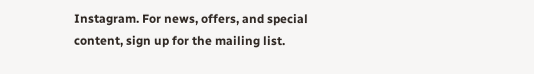Instagram. For news, offers, and special content, sign up for the mailing list.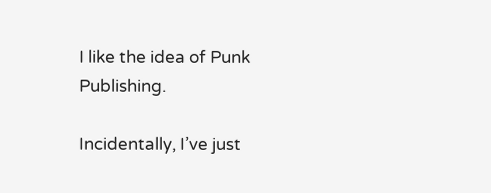I like the idea of Punk Publishing.

Incidentally, I’ve just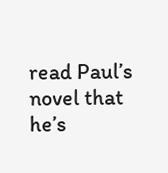read Paul’s novel that he’s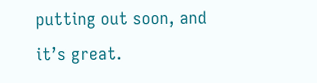putting out soon, and it’s great.